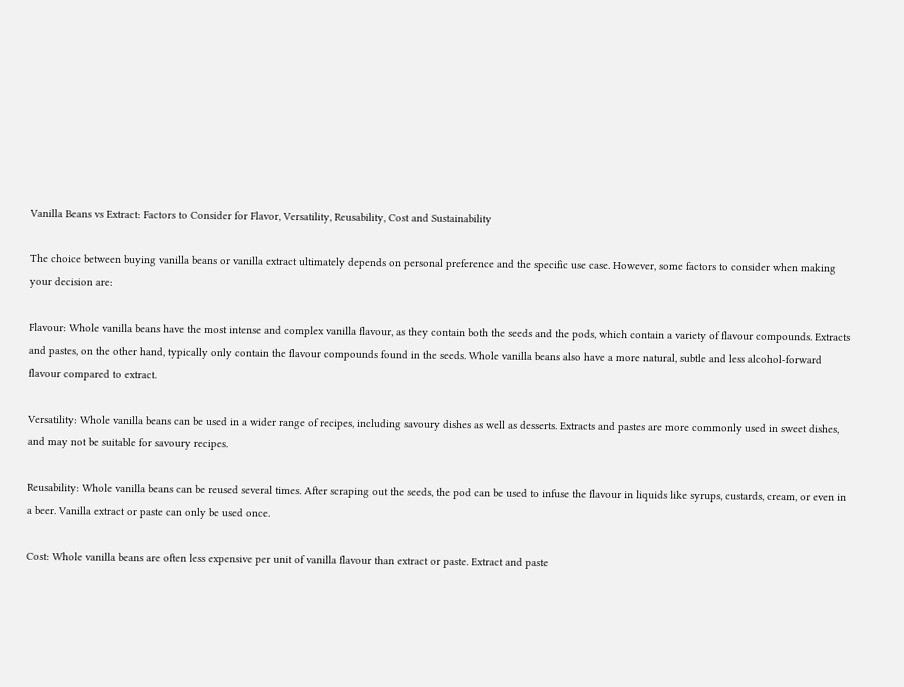Vanilla Beans vs Extract: Factors to Consider for Flavor, Versatility, Reusability, Cost and Sustainability

The choice between buying vanilla beans or vanilla extract ultimately depends on personal preference and the specific use case. However, some factors to consider when making your decision are:

Flavour: Whole vanilla beans have the most intense and complex vanilla flavour, as they contain both the seeds and the pods, which contain a variety of flavour compounds. Extracts and pastes, on the other hand, typically only contain the flavour compounds found in the seeds. Whole vanilla beans also have a more natural, subtle and less alcohol-forward flavour compared to extract.

Versatility: Whole vanilla beans can be used in a wider range of recipes, including savoury dishes as well as desserts. Extracts and pastes are more commonly used in sweet dishes, and may not be suitable for savoury recipes.

Reusability: Whole vanilla beans can be reused several times. After scraping out the seeds, the pod can be used to infuse the flavour in liquids like syrups, custards, cream, or even in a beer. Vanilla extract or paste can only be used once.

Cost: Whole vanilla beans are often less expensive per unit of vanilla flavour than extract or paste. Extract and paste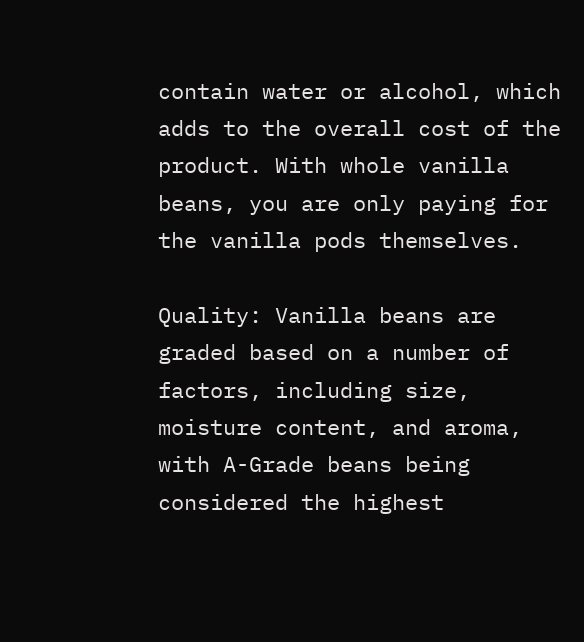contain water or alcohol, which adds to the overall cost of the product. With whole vanilla beans, you are only paying for the vanilla pods themselves.

Quality: Vanilla beans are graded based on a number of factors, including size, moisture content, and aroma, with A-Grade beans being considered the highest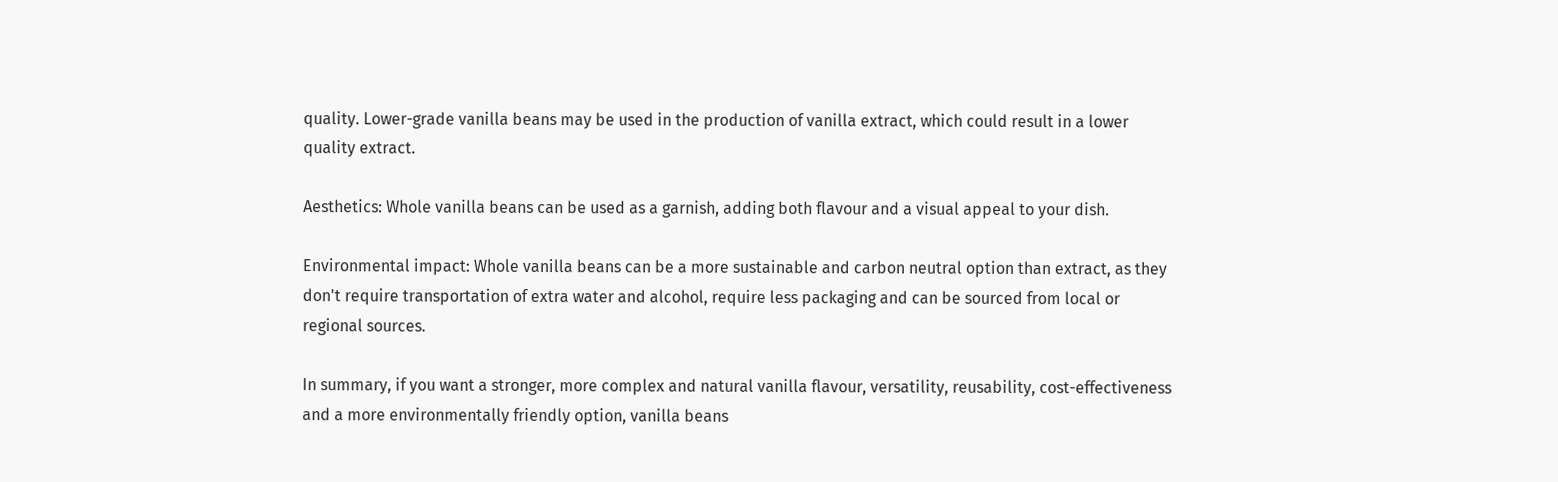quality. Lower-grade vanilla beans may be used in the production of vanilla extract, which could result in a lower quality extract.

Aesthetics: Whole vanilla beans can be used as a garnish, adding both flavour and a visual appeal to your dish.

Environmental impact: Whole vanilla beans can be a more sustainable and carbon neutral option than extract, as they don't require transportation of extra water and alcohol, require less packaging and can be sourced from local or regional sources.

In summary, if you want a stronger, more complex and natural vanilla flavour, versatility, reusability, cost-effectiveness and a more environmentally friendly option, vanilla beans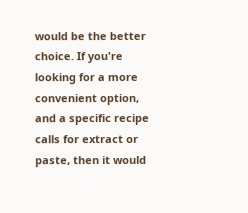would be the better choice. If you're looking for a more convenient option, and a specific recipe calls for extract or paste, then it would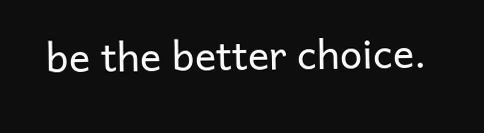be the better choice.